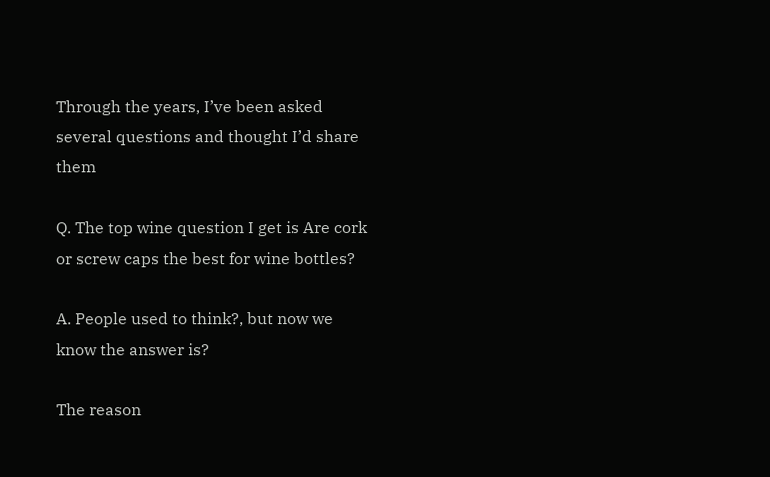Through the years, I’ve been asked several questions and thought I’d share them

Q. The top wine question I get is Are cork or screw caps the best for wine bottles?

A. People used to think?, but now we know the answer is?

The reason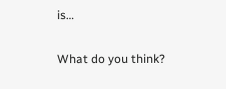is…

What do you think?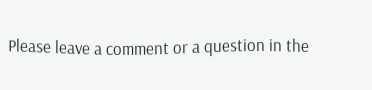Please leave a comment or a question in the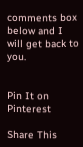comments box below and I will get back to you.


Pin It on Pinterest

Share This